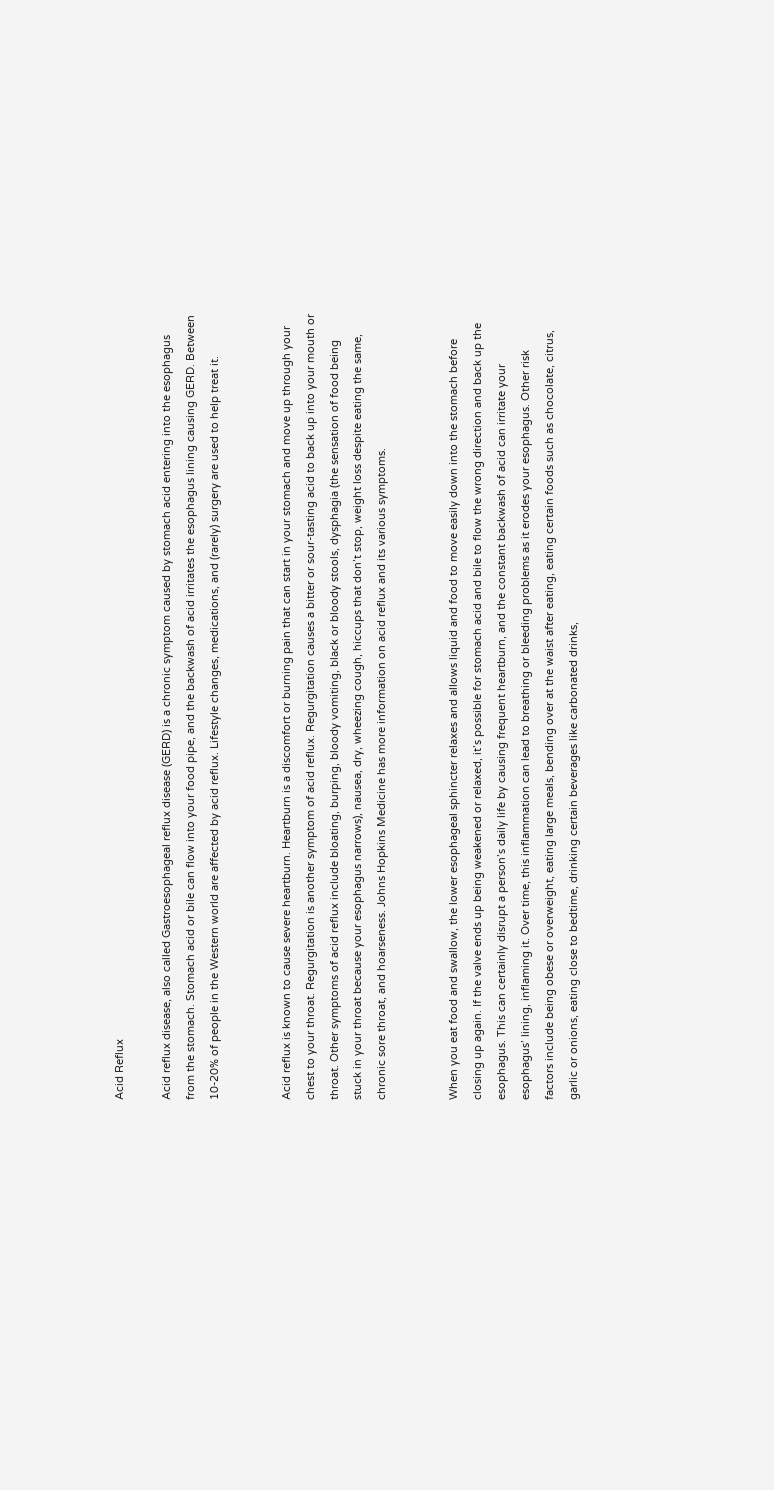Acid Reflux

Acid reflux disease, also called Gastroesophageal reflux disease (GERD) is a chronic symptom caused by stomach acid entering into the esophagus from the stomach. Stomach acid or bile can flow into your food pipe, and the backwash of acid irritates the esophagus lining causing GERD. Between 10-20% of people in the Western world are affected by acid reflux. Lifestyle changes, medications, and (rarely) surgery are used to help treat it.


Acid reflux is known to cause severe heartburn. Heartburn is a discomfort or burning pain that can start in your stomach and move up through your chest to your throat. Regurgitation is another symptom of acid reflux. Regurgitation causes a bitter or sour-tasting acid to back up into your mouth or throat. Other symptoms of acid reflux include bloating, burping, bloody vomiting, black or bloody stools, dysphagia (the sensation of food being stuck in your throat because your esophagus narrows), nausea, dry, wheezing cough, hiccups that don’t stop, weight loss despite eating the same, chronic sore throat, and hoarseness. Johns Hopkins Medicine has more information on acid reflux and its various symptoms.


When you eat food and swallow, the lower esophageal sphincter relaxes and allows liquid and food to move easily down into the stomach before closing up again. If the valve ends up being weakened or relaxed, it’s possible for stomach acid and bile to flow the wrong direction and back up the esophagus. This can certainly disrupt a person’s daily life by causing frequent heartburn, and the constant backwash of acid can irritate your esophagus’ lining, inflaming it. Over time, this inflammation can lead to breathing or bleeding problems as it erodes your esophagus. Other risk factors include being obese or overweight, eating large meals, bending over at the waist after eating, eating certain foods such as chocolate, citrus, garlic or onions, eating close to bedtime, drinking certain beverages like carbonated drinks,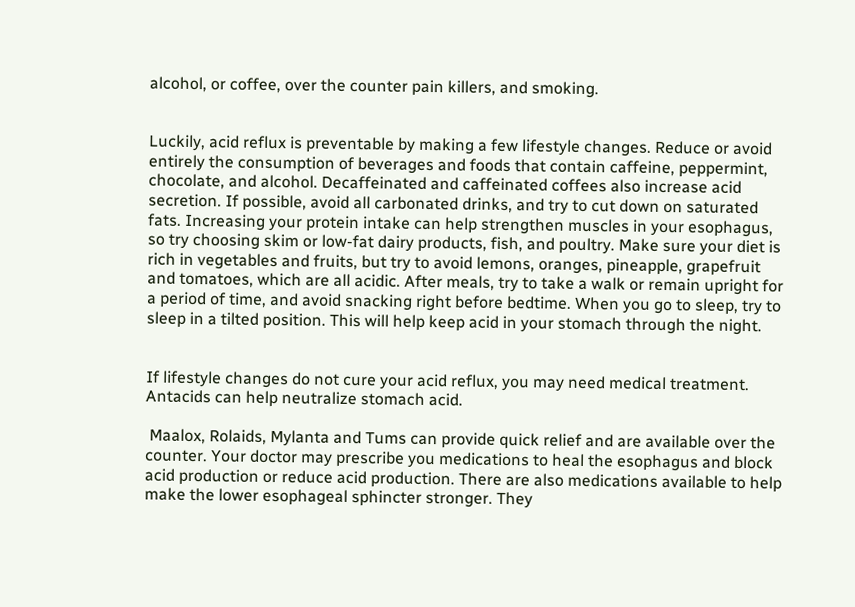alcohol, or coffee, over the counter pain killers, and smoking.


Luckily, acid reflux is preventable by making a few lifestyle changes. Reduce or avoid entirely the consumption of beverages and foods that contain caffeine, peppermint, chocolate, and alcohol. Decaffeinated and caffeinated coffees also increase acid secretion. If possible, avoid all carbonated drinks, and try to cut down on saturated fats. Increasing your protein intake can help strengthen muscles in your esophagus, so try choosing skim or low-fat dairy products, fish, and poultry. Make sure your diet is rich in vegetables and fruits, but try to avoid lemons, oranges, pineapple, grapefruit and tomatoes, which are all acidic. After meals, try to take a walk or remain upright for a period of time, and avoid snacking right before bedtime. When you go to sleep, try to sleep in a tilted position. This will help keep acid in your stomach through the night.


If lifestyle changes do not cure your acid reflux, you may need medical treatment. Antacids can help neutralize stomach acid.

 Maalox, Rolaids, Mylanta and Tums can provide quick relief and are available over the counter. Your doctor may prescribe you medications to heal the esophagus and block acid production or reduce acid production. There are also medications available to help make the lower esophageal sphincter stronger. They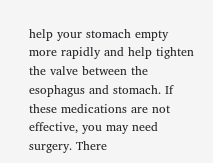help your stomach empty more rapidly and help tighten the valve between the esophagus and stomach. If these medications are not effective, you may need surgery. There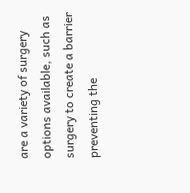are a variety of surgery options available, such as surgery to create a barrier preventing the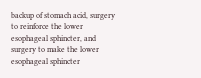backup of stomach acid, surgery to reinforce the lower esophageal sphincter, and surgery to make the lower esophageal sphincter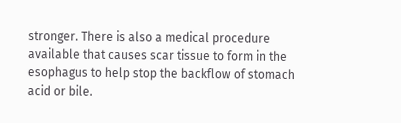stronger. There is also a medical procedure available that causes scar tissue to form in the esophagus to help stop the backflow of stomach acid or bile.